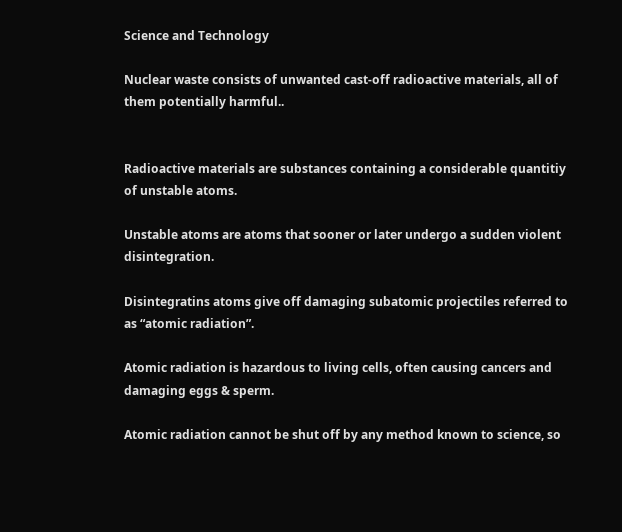Science and Technology

Nuclear waste consists of unwanted cast-off radioactive materials, all of them potentially harmful..


Radioactive materials are substances containing a considerable quantitiy of unstable atoms.

Unstable atoms are atoms that sooner or later undergo a sudden violent disintegration.

Disintegratins atoms give off damaging subatomic projectiles referred to as “atomic radiation”.

Atomic radiation is hazardous to living cells, often causing cancers and damaging eggs & sperm.

Atomic radiation cannot be shut off by any method known to science, so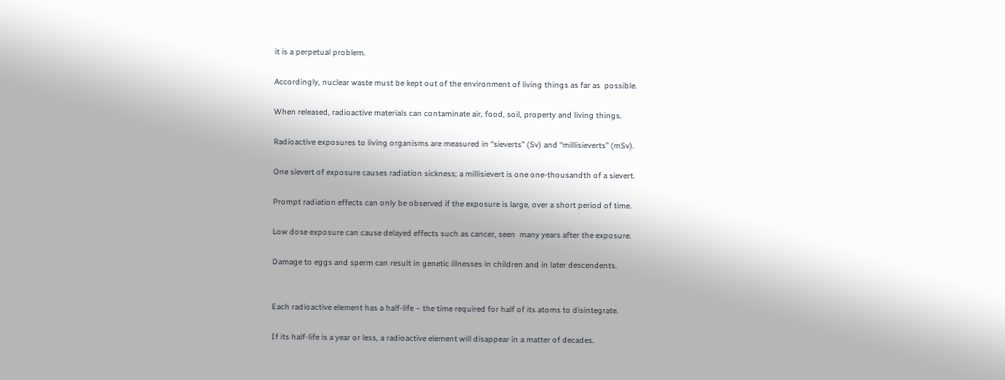it is a perpetual problem.

Accordingly, nuclear waste must be kept out of the environment of living things as far as  possible.

When released, radioactive materials can contaminate air, food, soil, property and living things.

Radioactive exposures to living organisms are measured in “sieverts” (Sv) and “millisieverts” (mSv).

One sievert of exposure causes radiation sickness; a millisievert is one one-thousandth of a sievert.

Prompt radiation effects can only be observed if the exposure is large, over a short period of time.

Low dose exposure can cause delayed effects such as cancer, seen  many years after the exposure.

Damage to eggs and sperm can result in genetic illnesses in children and in later descendents.


Each radioactive element has a half-life – the time required for half of its atoms to disintegrate.

If its half-life is a year or less, a radioactive element will disappear in a matter of decades.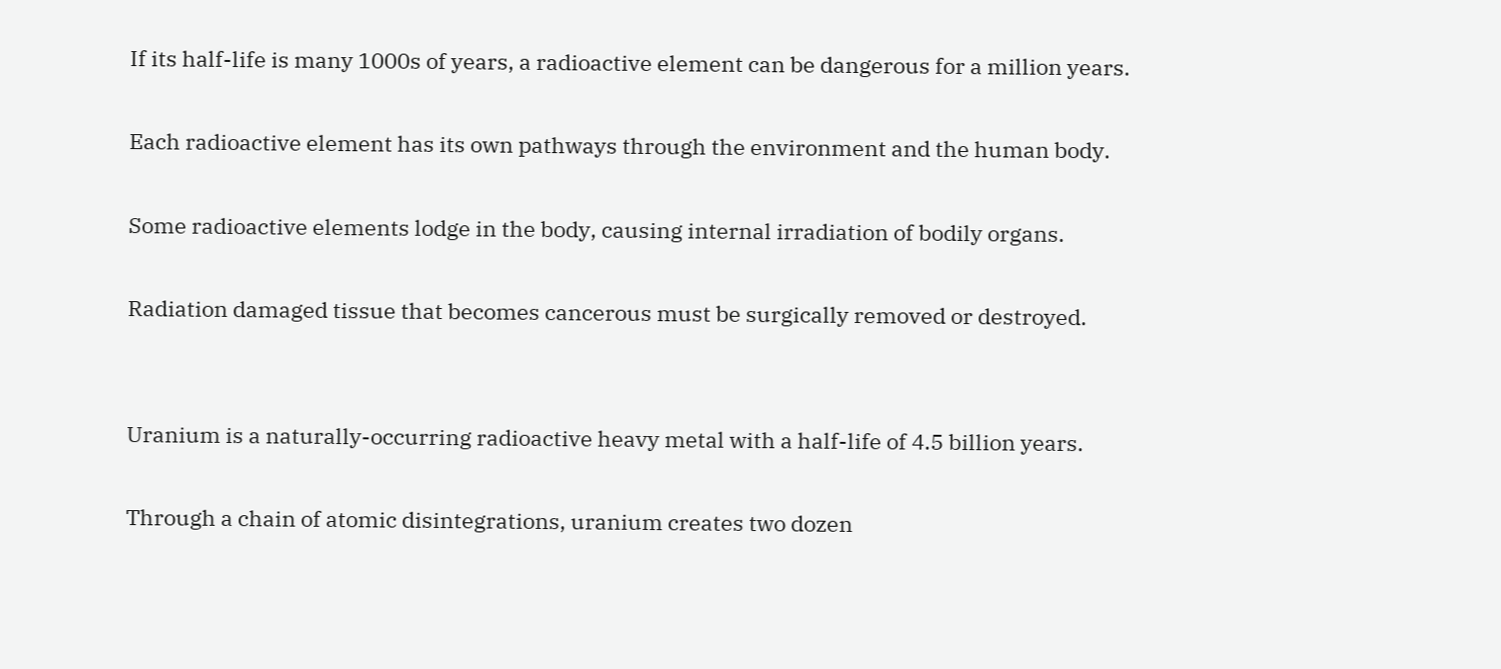If its half-life is many 1000s of years, a radioactive element can be dangerous for a million years.

Each radioactive element has its own pathways through the environment and the human body.

Some radioactive elements lodge in the body, causing internal irradiation of bodily organs.

Radiation damaged tissue that becomes cancerous must be surgically removed or destroyed.


Uranium is a naturally-occurring radioactive heavy metal with a half-life of 4.5 billion years.

Through a chain of atomic disintegrations, uranium creates two dozen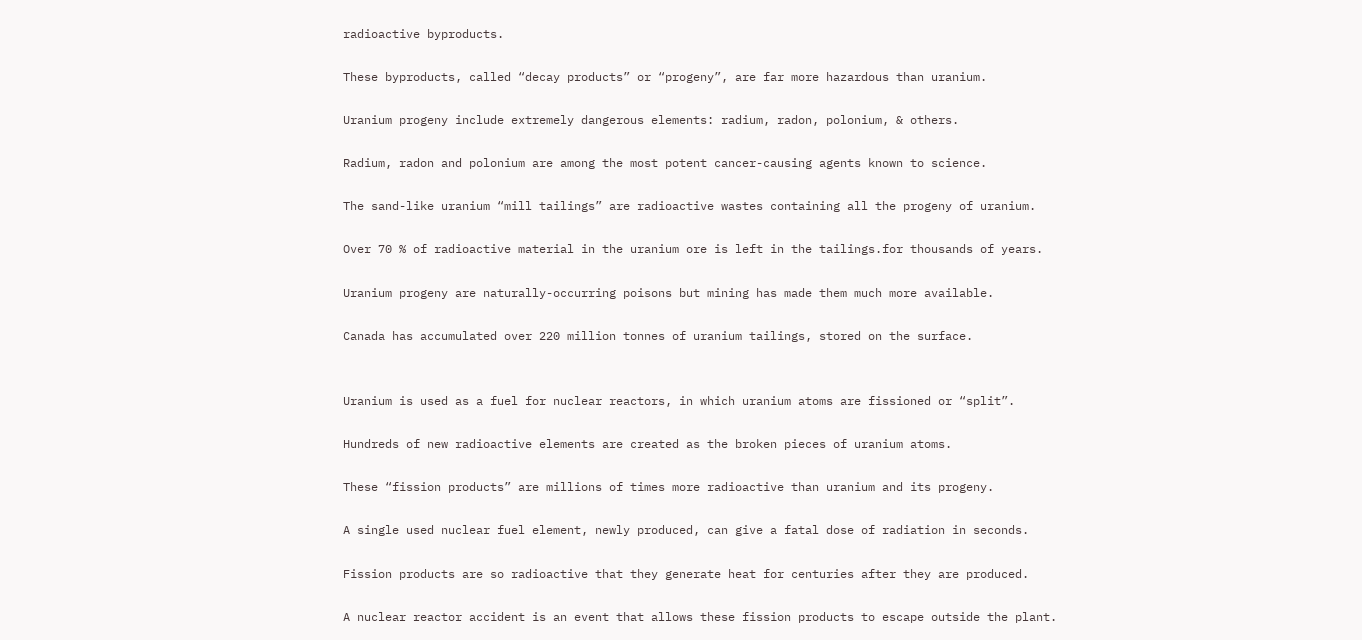radioactive byproducts.

These byproducts, called “decay products” or “progeny”, are far more hazardous than uranium.

Uranium progeny include extremely dangerous elements: radium, radon, polonium, & others.

Radium, radon and polonium are among the most potent cancer-causing agents known to science.

The sand-like uranium “mill tailings” are radioactive wastes containing all the progeny of uranium.

Over 70 % of radioactive material in the uranium ore is left in the tailings.for thousands of years.

Uranium progeny are naturally-occurring poisons but mining has made them much more available.

Canada has accumulated over 220 million tonnes of uranium tailings, stored on the surface.


Uranium is used as a fuel for nuclear reactors, in which uranium atoms are fissioned or “split”.

Hundreds of new radioactive elements are created as the broken pieces of uranium atoms.

These “fission products” are millions of times more radioactive than uranium and its progeny.

A single used nuclear fuel element, newly produced, can give a fatal dose of radiation in seconds.

Fission products are so radioactive that they generate heat for centuries after they are produced.

A nuclear reactor accident is an event that allows these fission products to escape outside the plant.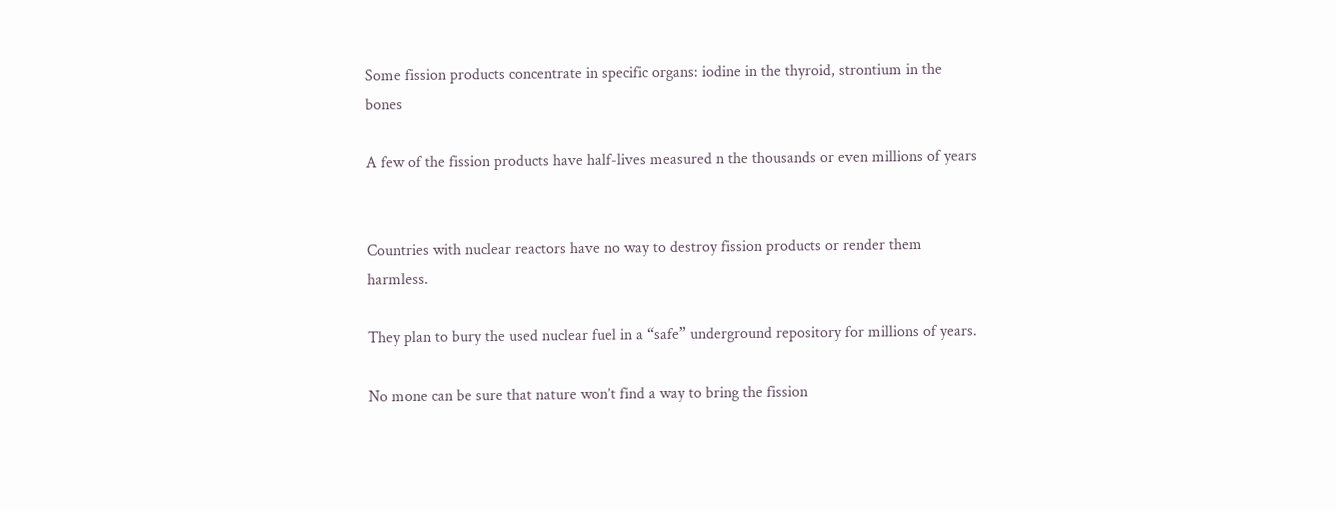Some fission products concentrate in specific organs: iodine in the thyroid, strontium in the bones

A few of the fission products have half-lives measured n the thousands or even millions of years


Countries with nuclear reactors have no way to destroy fission products or render them harmless.

They plan to bury the used nuclear fuel in a “safe” underground repository for millions of years.

No mone can be sure that nature won’t find a way to bring the fission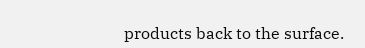products back to the surface.